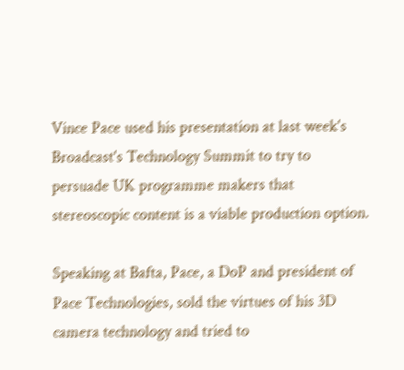Vince Pace used his presentation at last week's Broadcast's Technology Summit to try to persuade UK programme makers that stereoscopic content is a viable production option.

Speaking at Bafta, Pace, a DoP and president of Pace Technologies, sold the virtues of his 3D camera technology and tried to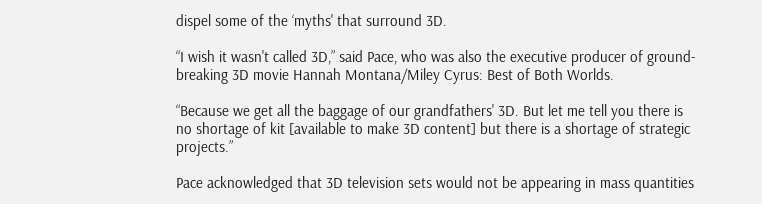dispel some of the ‘myths' that surround 3D.

“I wish it wasn't called 3D,” said Pace, who was also the executive producer of ground-breaking 3D movie Hannah Montana/Miley Cyrus: Best of Both Worlds.

“Because we get all the baggage of our grandfathers' 3D. But let me tell you there is no shortage of kit [available to make 3D content] but there is a shortage of strategic projects.”

Pace acknowledged that 3D television sets would not be appearing in mass quantities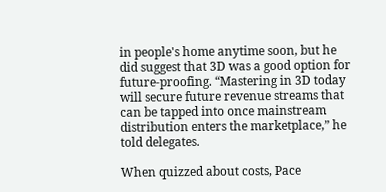in people's home anytime soon, but he did suggest that 3D was a good option for future-proofing. “Mastering in 3D today will secure future revenue streams that can be tapped into once mainstream distribution enters the marketplace,” he told delegates.

When quizzed about costs, Pace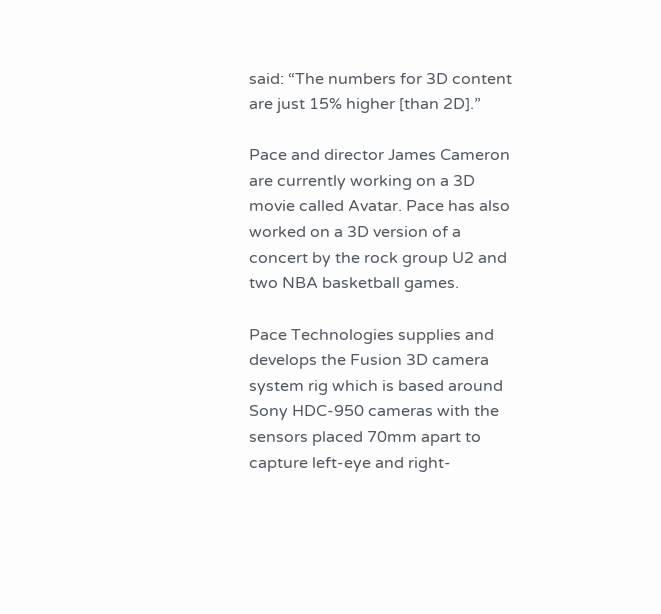said: “The numbers for 3D content are just 15% higher [than 2D].”

Pace and director James Cameron are currently working on a 3D movie called Avatar. Pace has also worked on a 3D version of a concert by the rock group U2 and two NBA basketball games.

Pace Technologies supplies and develops the Fusion 3D camera system rig which is based around Sony HDC-950 cameras with the sensors placed 70mm apart to capture left-eye and right-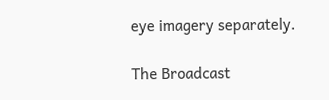eye imagery separately.

The Broadcast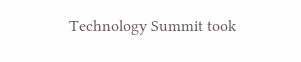Technology Summit took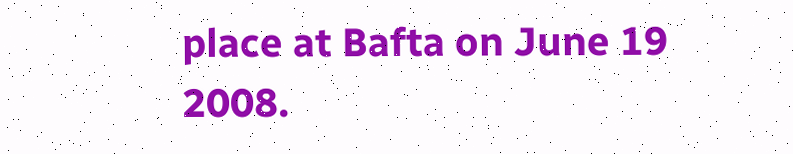place at Bafta on June 19 2008.